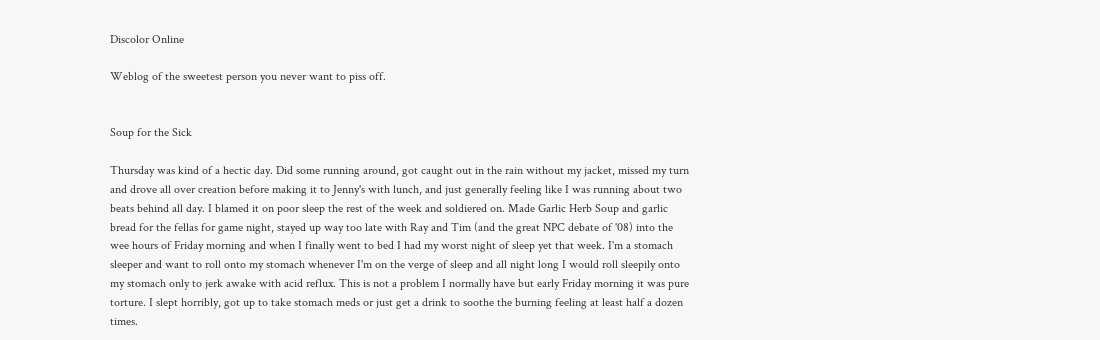Discolor Online

Weblog of the sweetest person you never want to piss off.


Soup for the Sick

Thursday was kind of a hectic day. Did some running around, got caught out in the rain without my jacket, missed my turn and drove all over creation before making it to Jenny's with lunch, and just generally feeling like I was running about two beats behind all day. I blamed it on poor sleep the rest of the week and soldiered on. Made Garlic Herb Soup and garlic bread for the fellas for game night, stayed up way too late with Ray and Tim (and the great NPC debate of '08) into the wee hours of Friday morning and when I finally went to bed I had my worst night of sleep yet that week. I'm a stomach sleeper and want to roll onto my stomach whenever I'm on the verge of sleep and all night long I would roll sleepily onto my stomach only to jerk awake with acid reflux. This is not a problem I normally have but early Friday morning it was pure torture. I slept horribly, got up to take stomach meds or just get a drink to soothe the burning feeling at least half a dozen times.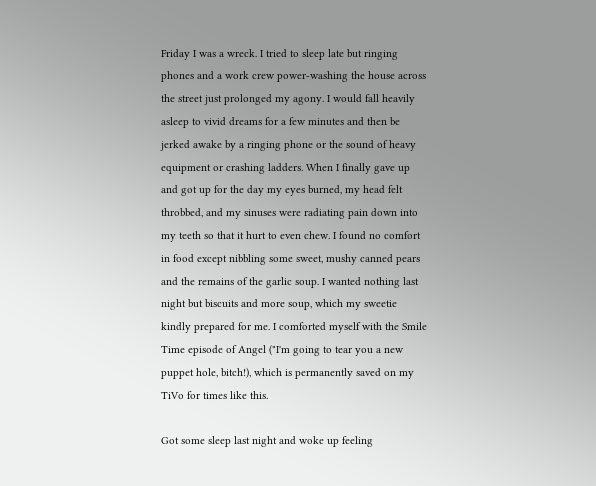Friday I was a wreck. I tried to sleep late but ringing phones and a work crew power-washing the house across the street just prolonged my agony. I would fall heavily asleep to vivid dreams for a few minutes and then be jerked awake by a ringing phone or the sound of heavy equipment or crashing ladders. When I finally gave up and got up for the day my eyes burned, my head felt throbbed, and my sinuses were radiating pain down into my teeth so that it hurt to even chew. I found no comfort in food except nibbling some sweet, mushy canned pears and the remains of the garlic soup. I wanted nothing last night but biscuits and more soup, which my sweetie kindly prepared for me. I comforted myself with the Smile Time episode of Angel ("I'm going to tear you a new puppet hole, bitch!), which is permanently saved on my TiVo for times like this.

Got some sleep last night and woke up feeling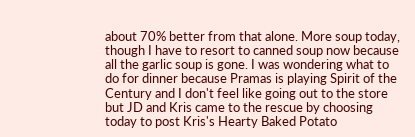about 70% better from that alone. More soup today, though I have to resort to canned soup now because all the garlic soup is gone. I was wondering what to do for dinner because Pramas is playing Spirit of the Century and I don't feel like going out to the store but JD and Kris came to the rescue by choosing today to post Kris's Hearty Baked Potato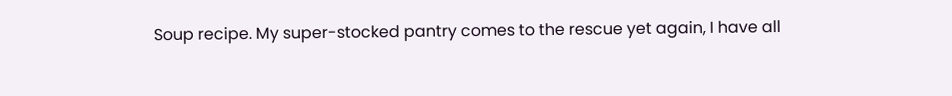Soup recipe. My super-stocked pantry comes to the rescue yet again, I have all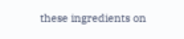these ingredients on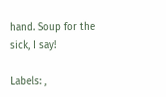hand. Soup for the sick, I say!

Labels: ,